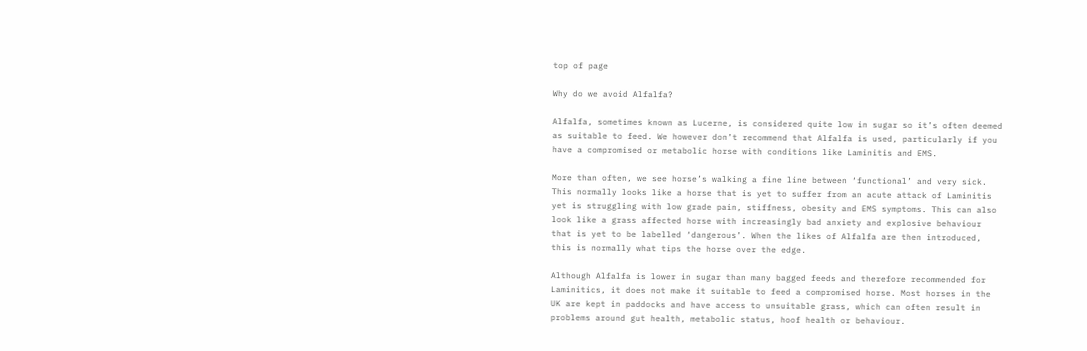top of page

Why do we avoid Alfalfa?

Alfalfa, sometimes known as Lucerne, is considered quite low in sugar so it’s often deemed as suitable to feed. We however don’t recommend that Alfalfa is used, particularly if you have a compromised or metabolic horse with conditions like Laminitis and EMS.

More than often, we see horse’s walking a fine line between ‘functional’ and very sick. This normally looks like a horse that is yet to suffer from an acute attack of Laminitis yet is struggling with low grade pain, stiffness, obesity and EMS symptoms. This can also look like a grass affected horse with increasingly bad anxiety and explosive behaviour that is yet to be labelled ‘dangerous’. When the likes of Alfalfa are then introduced, this is normally what tips the horse over the edge.

Although Alfalfa is lower in sugar than many bagged feeds and therefore recommended for Laminitics, it does not make it suitable to feed a compromised horse. Most horses in the UK are kept in paddocks and have access to unsuitable grass, which can often result in problems around gut health, metabolic status, hoof health or behaviour.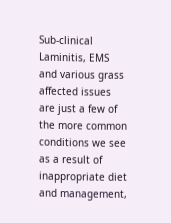Sub-clinical Laminitis, EMS and various grass affected issues are just a few of the more common conditions we see as a result of inappropriate diet and management,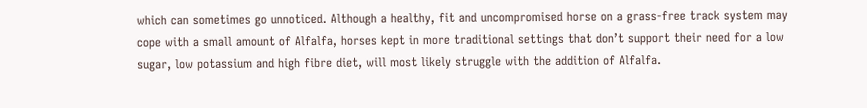which can sometimes go unnoticed. Although a healthy, fit and uncompromised horse on a grass-free track system may cope with a small amount of Alfalfa, horses kept in more traditional settings that don’t support their need for a low sugar, low potassium and high fibre diet, will most likely struggle with the addition of Alfalfa.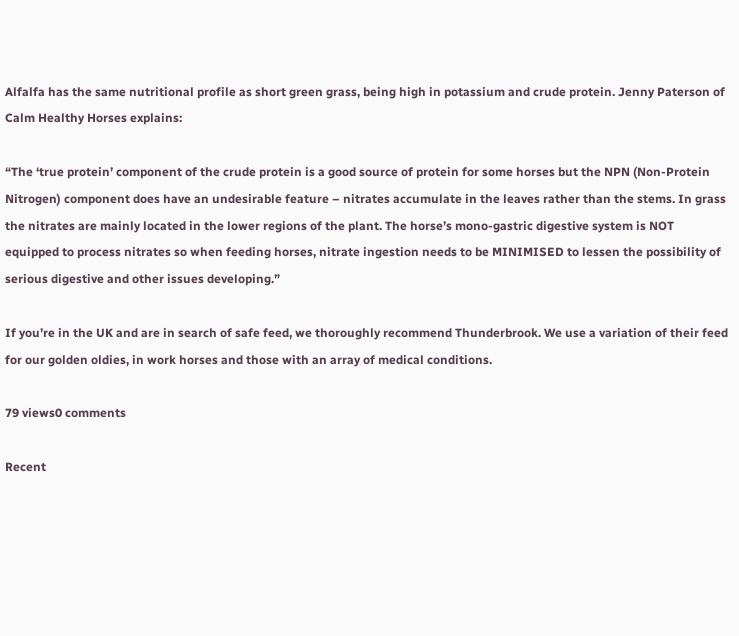Alfalfa has the same nutritional profile as short green grass, being high in potassium and crude protein. Jenny Paterson of Calm Healthy Horses explains:

“The ‘true protein’ component of the crude protein is a good source of protein for some horses but the NPN (Non-Protein Nitrogen) component does have an undesirable feature – nitrates accumulate in the leaves rather than the stems. In grass the nitrates are mainly located in the lower regions of the plant. The horse’s mono-gastric digestive system is NOT equipped to process nitrates so when feeding horses, nitrate ingestion needs to be MINIMISED to lessen the possibility of serious digestive and other issues developing.”

If you’re in the UK and are in search of safe feed, we thoroughly recommend Thunderbrook. We use a variation of their feed for our golden oldies, in work horses and those with an array of medical conditions.

79 views0 comments

Recent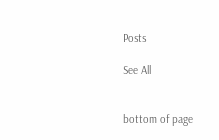Posts

See All


bottom of page